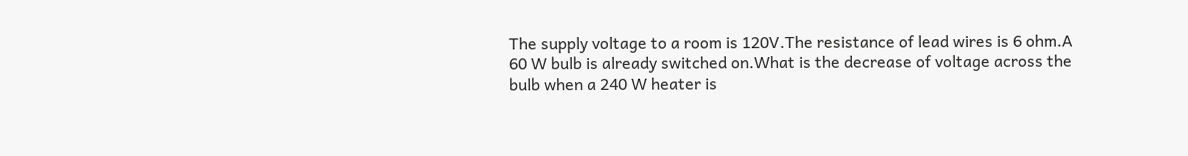The supply voltage to a room is 120V.The resistance of lead wires is 6 ohm.A 60 W bulb is already switched on.What is the decrease of voltage across the bulb when a 240 W heater is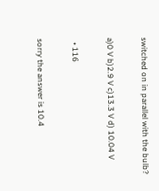switched on in parallel with the bulb?

a)0 V b)2.9 V c)13.3 V d) 10.04 V

  • 116

sorry the answer is 10.4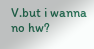V.but i wanna no hw?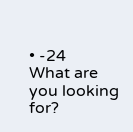• -24
What are you looking for?